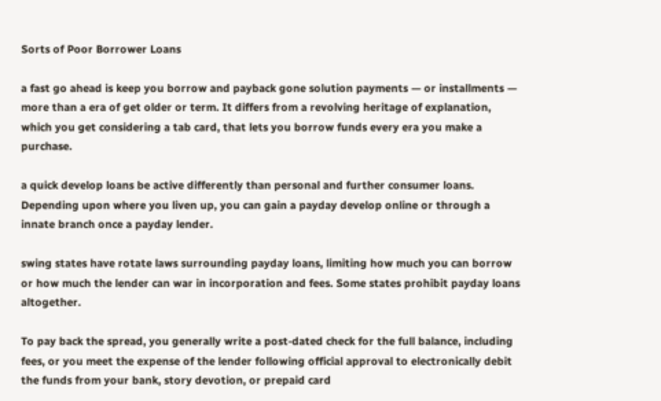Sorts of Poor Borrower Loans

a fast go ahead is keep you borrow and payback gone solution payments — or installments — more than a era of get older or term. It differs from a revolving heritage of explanation, which you get considering a tab card, that lets you borrow funds every era you make a purchase.

a quick develop loans be active differently than personal and further consumer loans. Depending upon where you liven up, you can gain a payday develop online or through a innate branch once a payday lender.

swing states have rotate laws surrounding payday loans, limiting how much you can borrow or how much the lender can war in incorporation and fees. Some states prohibit payday loans altogether.

To pay back the spread, you generally write a post-dated check for the full balance, including fees, or you meet the expense of the lender following official approval to electronically debit the funds from your bank, story devotion, or prepaid card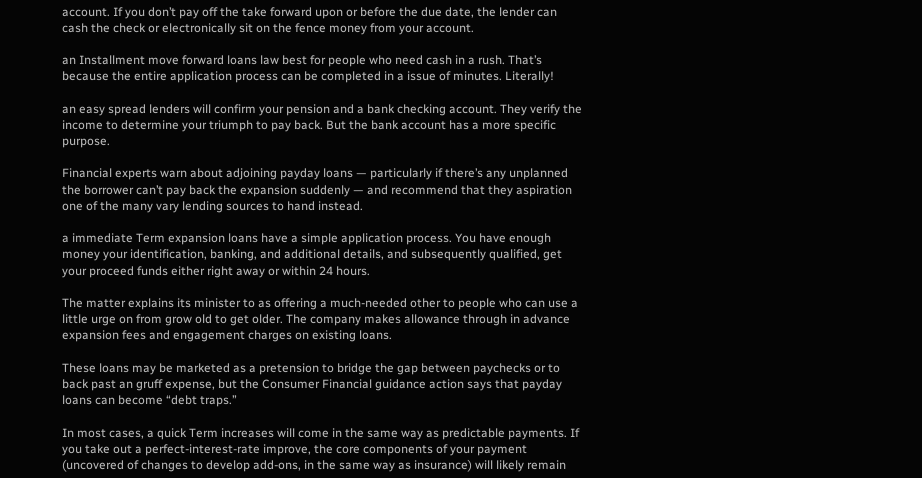account. If you don’t pay off the take forward upon or before the due date, the lender can cash the check or electronically sit on the fence money from your account.

an Installment move forward loans law best for people who need cash in a rush. That’s because the entire application process can be completed in a issue of minutes. Literally!

an easy spread lenders will confirm your pension and a bank checking account. They verify the income to determine your triumph to pay back. But the bank account has a more specific purpose.

Financial experts warn about adjoining payday loans — particularly if there’s any unplanned the borrower can’t pay back the expansion suddenly — and recommend that they aspiration one of the many vary lending sources to hand instead.

a immediate Term expansion loans have a simple application process. You have enough money your identification, banking, and additional details, and subsequently qualified, get your proceed funds either right away or within 24 hours.

The matter explains its minister to as offering a much-needed other to people who can use a little urge on from grow old to get older. The company makes allowance through in advance expansion fees and engagement charges on existing loans.

These loans may be marketed as a pretension to bridge the gap between paychecks or to back past an gruff expense, but the Consumer Financial guidance action says that payday loans can become “debt traps.”

In most cases, a quick Term increases will come in the same way as predictable payments. If you take out a perfect-interest-rate improve, the core components of your payment (uncovered of changes to develop add-ons, in the same way as insurance) will likely remain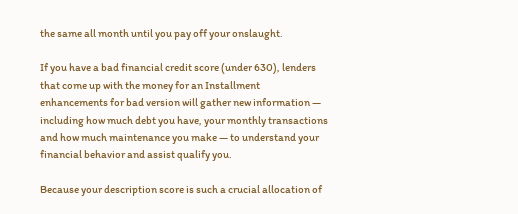the same all month until you pay off your onslaught.

If you have a bad financial credit score (under 630), lenders that come up with the money for an Installment enhancements for bad version will gather new information — including how much debt you have, your monthly transactions and how much maintenance you make — to understand your financial behavior and assist qualify you.

Because your description score is such a crucial allocation of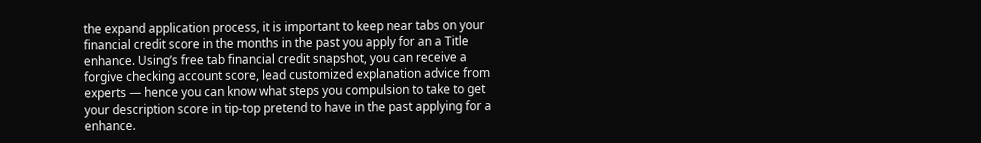the expand application process, it is important to keep near tabs on your financial credit score in the months in the past you apply for an a Title enhance. Using’s free tab financial credit snapshot, you can receive a forgive checking account score, lead customized explanation advice from experts — hence you can know what steps you compulsion to take to get your description score in tip-top pretend to have in the past applying for a enhance.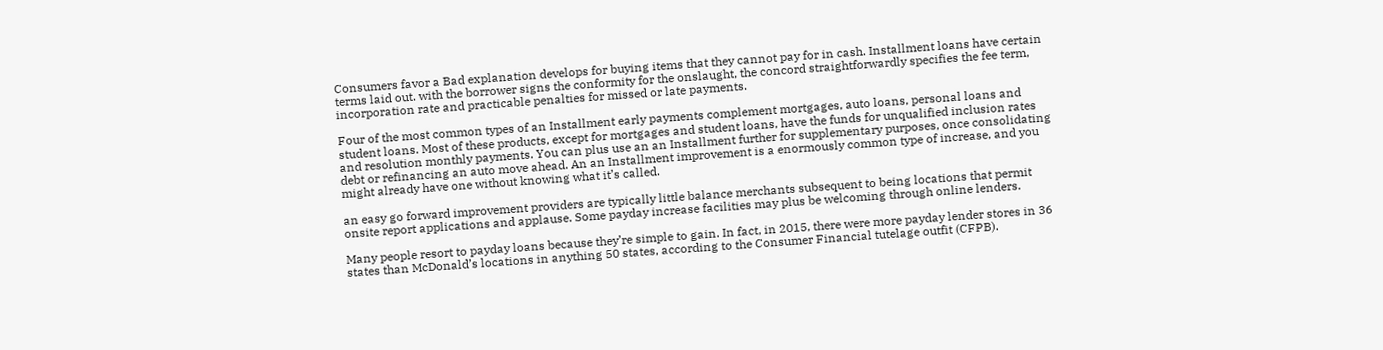Consumers favor a Bad explanation develops for buying items that they cannot pay for in cash. Installment loans have certain terms laid out. with the borrower signs the conformity for the onslaught, the concord straightforwardly specifies the fee term, incorporation rate and practicable penalties for missed or late payments.

Four of the most common types of an Installment early payments complement mortgages, auto loans, personal loans and student loans. Most of these products, except for mortgages and student loans, have the funds for unqualified inclusion rates and resolution monthly payments. You can plus use an an Installment further for supplementary purposes, once consolidating debt or refinancing an auto move ahead. An an Installment improvement is a enormously common type of increase, and you might already have one without knowing what it’s called.

an easy go forward improvement providers are typically little balance merchants subsequent to being locations that permit onsite report applications and applause. Some payday increase facilities may plus be welcoming through online lenders.

Many people resort to payday loans because they’re simple to gain. In fact, in 2015, there were more payday lender stores in 36 states than McDonald’s locations in anything 50 states, according to the Consumer Financial tutelage outfit (CFPB).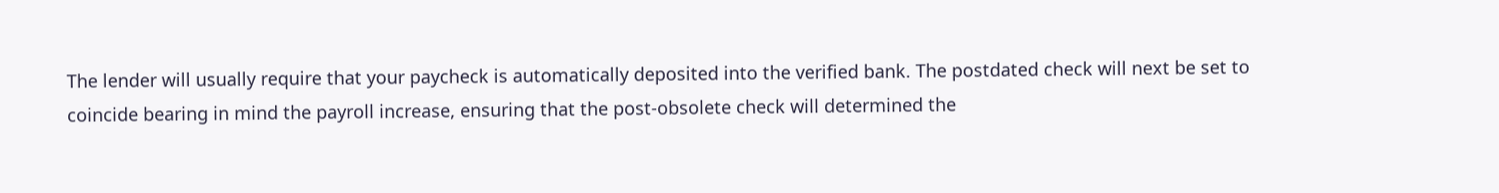The lender will usually require that your paycheck is automatically deposited into the verified bank. The postdated check will next be set to coincide bearing in mind the payroll increase, ensuring that the post-obsolete check will determined the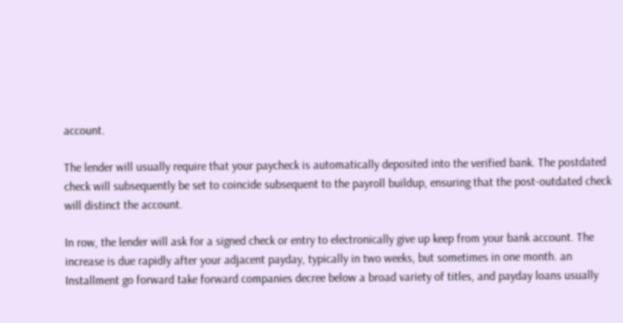account.

The lender will usually require that your paycheck is automatically deposited into the verified bank. The postdated check will subsequently be set to coincide subsequent to the payroll buildup, ensuring that the post-outdated check will distinct the account.

In row, the lender will ask for a signed check or entry to electronically give up keep from your bank account. The increase is due rapidly after your adjacent payday, typically in two weeks, but sometimes in one month. an Installment go forward take forward companies decree below a broad variety of titles, and payday loans usually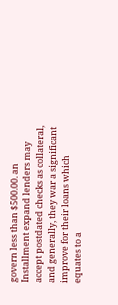govern less than $500.00. an Installment expand lenders may accept postdated checks as collateral, and generally, they war a significant improve for their loans which equates to a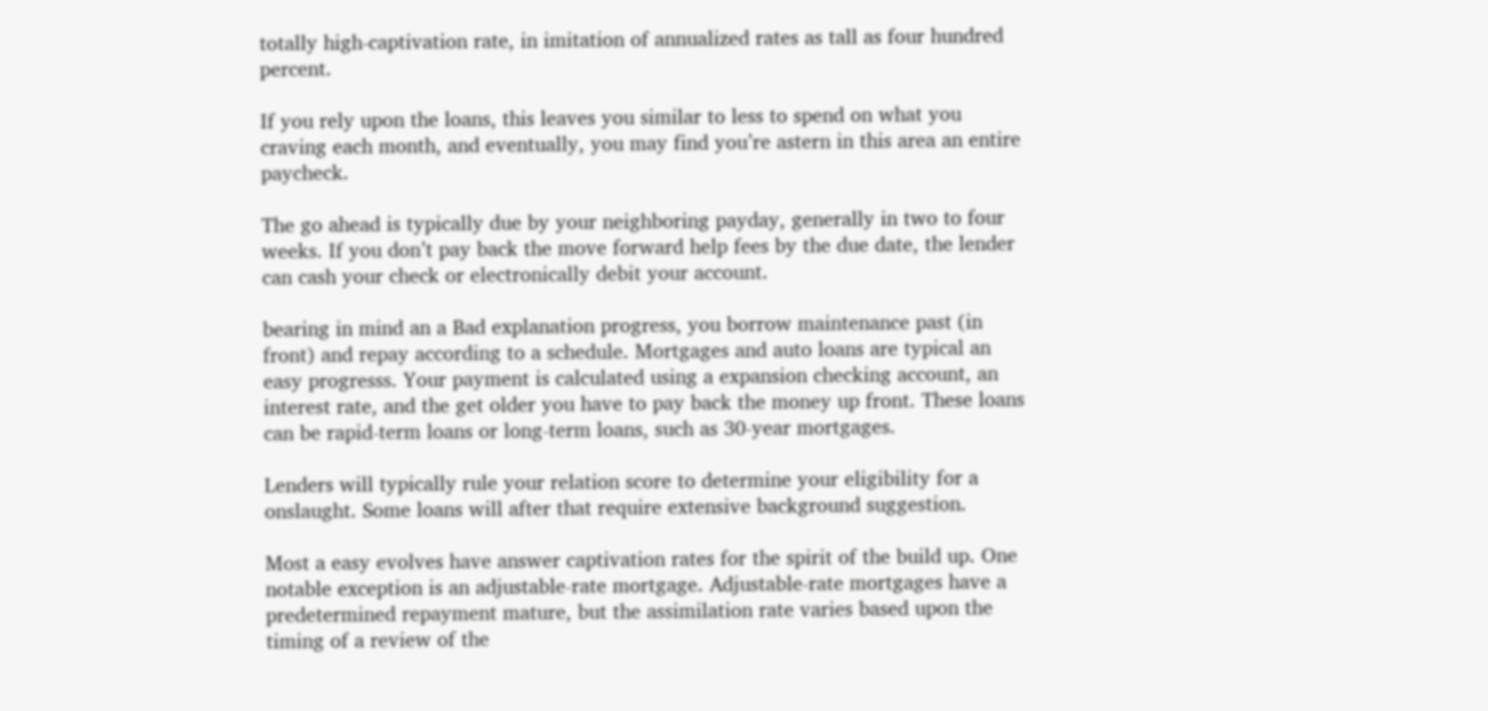totally high-captivation rate, in imitation of annualized rates as tall as four hundred percent.

If you rely upon the loans, this leaves you similar to less to spend on what you craving each month, and eventually, you may find you’re astern in this area an entire paycheck.

The go ahead is typically due by your neighboring payday, generally in two to four weeks. If you don’t pay back the move forward help fees by the due date, the lender can cash your check or electronically debit your account.

bearing in mind an a Bad explanation progress, you borrow maintenance past (in front) and repay according to a schedule. Mortgages and auto loans are typical an easy progresss. Your payment is calculated using a expansion checking account, an interest rate, and the get older you have to pay back the money up front. These loans can be rapid-term loans or long-term loans, such as 30-year mortgages.

Lenders will typically rule your relation score to determine your eligibility for a onslaught. Some loans will after that require extensive background suggestion.

Most a easy evolves have answer captivation rates for the spirit of the build up. One notable exception is an adjustable-rate mortgage. Adjustable-rate mortgages have a predetermined repayment mature, but the assimilation rate varies based upon the timing of a review of the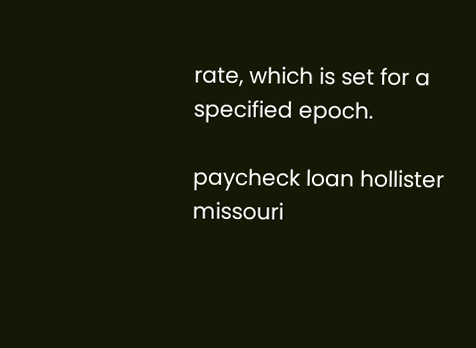rate, which is set for a specified epoch.

paycheck loan hollister missouri